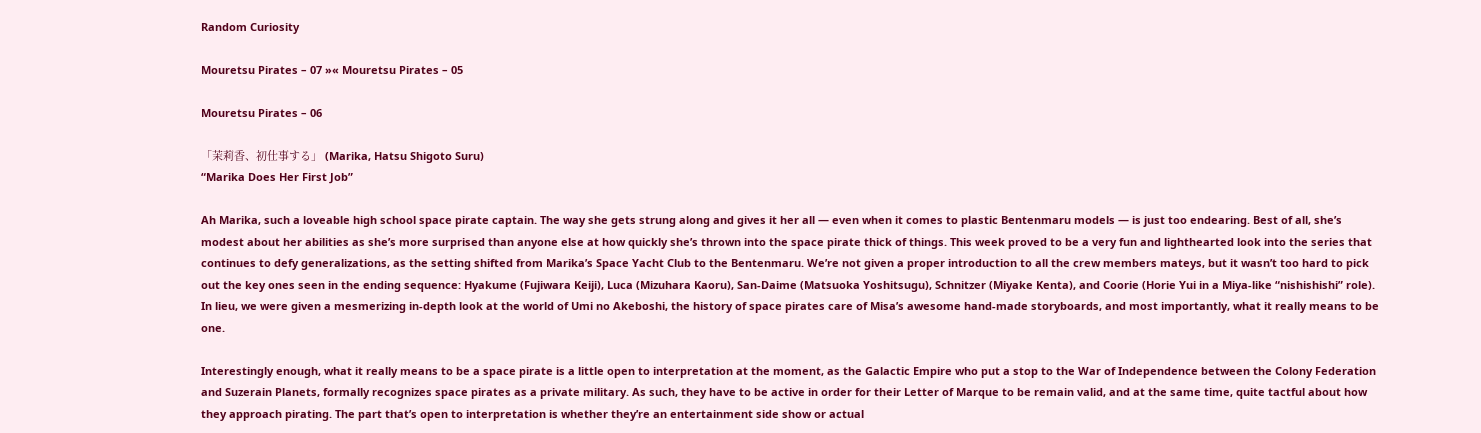Random Curiosity

Mouretsu Pirates – 07 »« Mouretsu Pirates – 05

Mouretsu Pirates – 06

「茉莉香、初仕事する」 (Marika, Hatsu Shigoto Suru)
“Marika Does Her First Job”

Ah Marika, such a loveable high school space pirate captain. The way she gets strung along and gives it her all — even when it comes to plastic Bentenmaru models — is just too endearing. Best of all, she’s modest about her abilities as she’s more surprised than anyone else at how quickly she’s thrown into the space pirate thick of things. This week proved to be a very fun and lighthearted look into the series that continues to defy generalizations, as the setting shifted from Marika’s Space Yacht Club to the Bentenmaru. We’re not given a proper introduction to all the crew members mateys, but it wasn’t too hard to pick out the key ones seen in the ending sequence: Hyakume (Fujiwara Keiji), Luca (Mizuhara Kaoru), San-Daime (Matsuoka Yoshitsugu), Schnitzer (Miyake Kenta), and Coorie (Horie Yui in a Miya-like “nishishishi” role). In lieu, we were given a mesmerizing in-depth look at the world of Umi no Akeboshi, the history of space pirates care of Misa’s awesome hand-made storyboards, and most importantly, what it really means to be one.

Interestingly enough, what it really means to be a space pirate is a little open to interpretation at the moment, as the Galactic Empire who put a stop to the War of Independence between the Colony Federation and Suzerain Planets, formally recognizes space pirates as a private military. As such, they have to be active in order for their Letter of Marque to be remain valid, and at the same time, quite tactful about how they approach pirating. The part that’s open to interpretation is whether they’re an entertainment side show or actual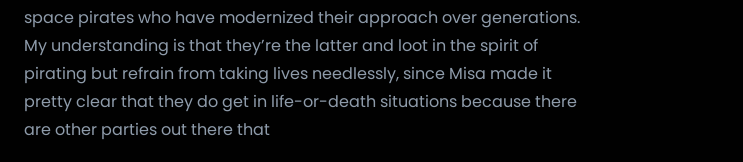space pirates who have modernized their approach over generations. My understanding is that they’re the latter and loot in the spirit of pirating but refrain from taking lives needlessly, since Misa made it pretty clear that they do get in life-or-death situations because there are other parties out there that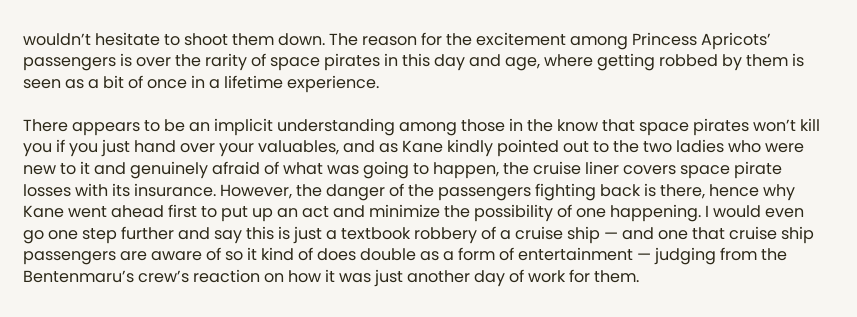wouldn’t hesitate to shoot them down. The reason for the excitement among Princess Apricots’ passengers is over the rarity of space pirates in this day and age, where getting robbed by them is seen as a bit of once in a lifetime experience.

There appears to be an implicit understanding among those in the know that space pirates won’t kill you if you just hand over your valuables, and as Kane kindly pointed out to the two ladies who were new to it and genuinely afraid of what was going to happen, the cruise liner covers space pirate losses with its insurance. However, the danger of the passengers fighting back is there, hence why Kane went ahead first to put up an act and minimize the possibility of one happening. I would even go one step further and say this is just a textbook robbery of a cruise ship — and one that cruise ship passengers are aware of so it kind of does double as a form of entertainment — judging from the Bentenmaru’s crew’s reaction on how it was just another day of work for them.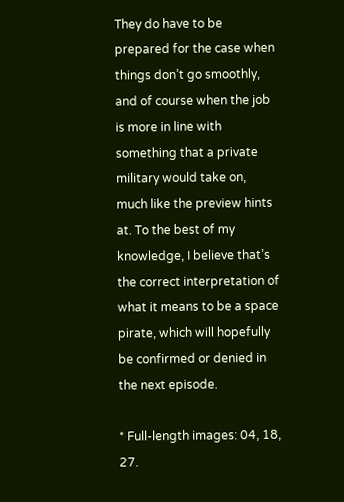They do have to be prepared for the case when things don’t go smoothly, and of course when the job is more in line with something that a private military would take on, much like the preview hints at. To the best of my knowledge, I believe that’s the correct interpretation of what it means to be a space pirate, which will hopefully be confirmed or denied in the next episode.

* Full-length images: 04, 18, 27.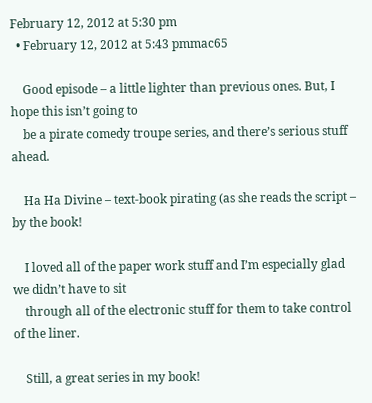February 12, 2012 at 5:30 pm
  • February 12, 2012 at 5:43 pmmac65

    Good episode – a little lighter than previous ones. But, I hope this isn’t going to
    be a pirate comedy troupe series, and there’s serious stuff ahead.

    Ha Ha Divine – text-book pirating (as she reads the script – by the book!

    I loved all of the paper work stuff and I’m especially glad we didn’t have to sit
    through all of the electronic stuff for them to take control of the liner.

    Still, a great series in my book!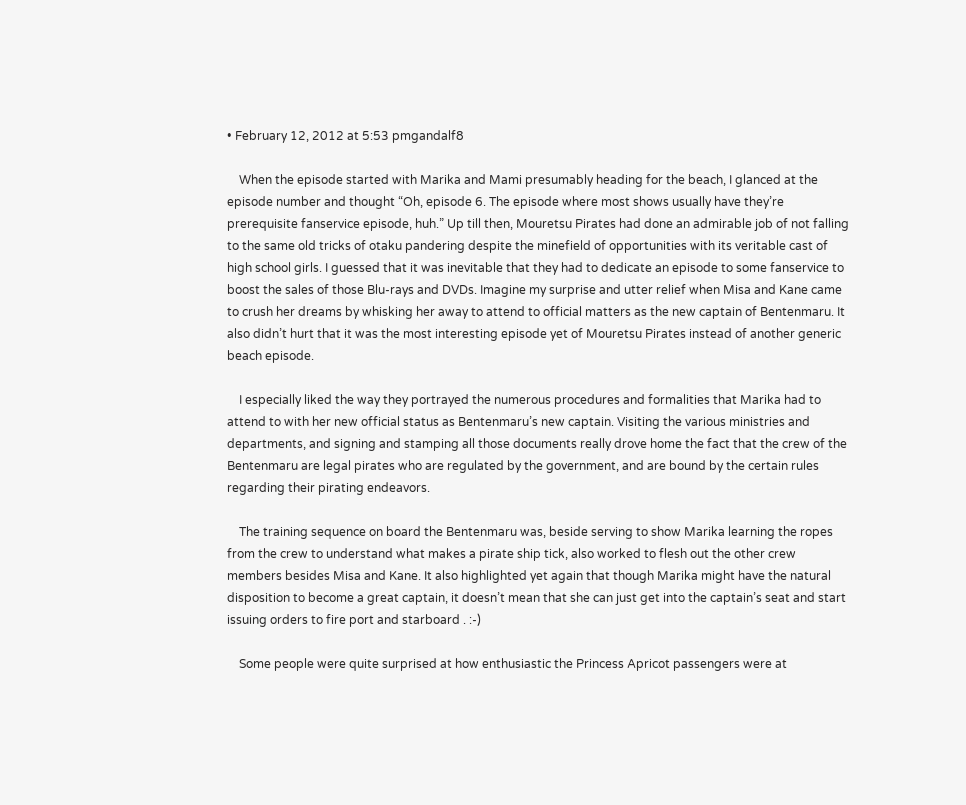• February 12, 2012 at 5:53 pmgandalf8

    When the episode started with Marika and Mami presumably heading for the beach, I glanced at the episode number and thought “Oh, episode 6. The episode where most shows usually have they’re prerequisite fanservice episode, huh.” Up till then, Mouretsu Pirates had done an admirable job of not falling to the same old tricks of otaku pandering despite the minefield of opportunities with its veritable cast of high school girls. I guessed that it was inevitable that they had to dedicate an episode to some fanservice to boost the sales of those Blu-rays and DVDs. Imagine my surprise and utter relief when Misa and Kane came to crush her dreams by whisking her away to attend to official matters as the new captain of Bentenmaru. It also didn’t hurt that it was the most interesting episode yet of Mouretsu Pirates instead of another generic beach episode.

    I especially liked the way they portrayed the numerous procedures and formalities that Marika had to attend to with her new official status as Bentenmaru’s new captain. Visiting the various ministries and departments, and signing and stamping all those documents really drove home the fact that the crew of the Bentenmaru are legal pirates who are regulated by the government, and are bound by the certain rules regarding their pirating endeavors.

    The training sequence on board the Bentenmaru was, beside serving to show Marika learning the ropes from the crew to understand what makes a pirate ship tick, also worked to flesh out the other crew members besides Misa and Kane. It also highlighted yet again that though Marika might have the natural disposition to become a great captain, it doesn’t mean that she can just get into the captain’s seat and start issuing orders to fire port and starboard . :-)

    Some people were quite surprised at how enthusiastic the Princess Apricot passengers were at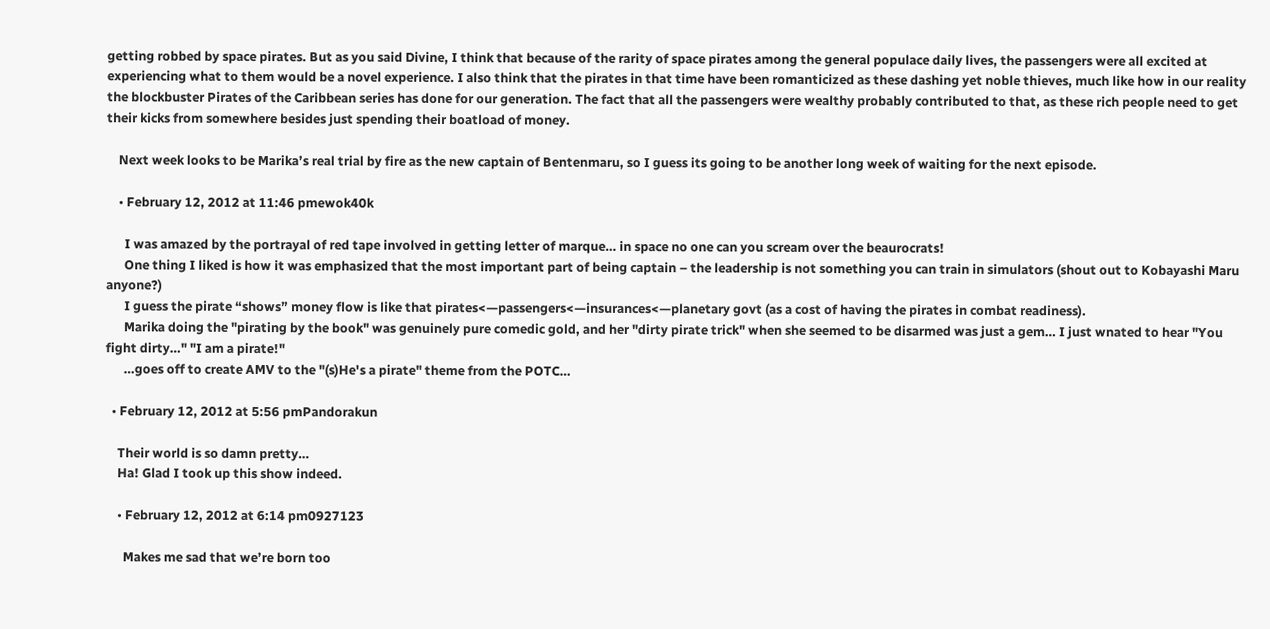getting robbed by space pirates. But as you said Divine, I think that because of the rarity of space pirates among the general populace daily lives, the passengers were all excited at experiencing what to them would be a novel experience. I also think that the pirates in that time have been romanticized as these dashing yet noble thieves, much like how in our reality the blockbuster Pirates of the Caribbean series has done for our generation. The fact that all the passengers were wealthy probably contributed to that, as these rich people need to get their kicks from somewhere besides just spending their boatload of money.

    Next week looks to be Marika’s real trial by fire as the new captain of Bentenmaru, so I guess its going to be another long week of waiting for the next episode.

    • February 12, 2012 at 11:46 pmewok40k

      I was amazed by the portrayal of red tape involved in getting letter of marque… in space no one can you scream over the beaurocrats!
      One thing I liked is how it was emphasized that the most important part of being captain – the leadership is not something you can train in simulators (shout out to Kobayashi Maru anyone?)
      I guess the pirate “shows” money flow is like that pirates<—passengers<—insurances<—planetary govt (as a cost of having the pirates in combat readiness).
      Marika doing the "pirating by the book" was genuinely pure comedic gold, and her "dirty pirate trick" when she seemed to be disarmed was just a gem… I just wnated to hear "You fight dirty…" "I am a pirate!"
      …goes off to create AMV to the "(s)He's a pirate" theme from the POTC…

  • February 12, 2012 at 5:56 pmPandorakun

    Their world is so damn pretty…
    Ha! Glad I took up this show indeed.

    • February 12, 2012 at 6:14 pm0927123

      Makes me sad that we’re born too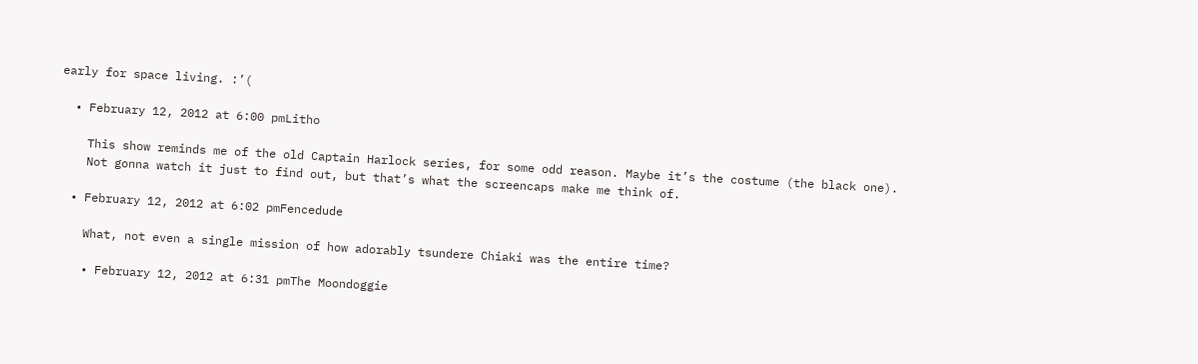early for space living. :’(

  • February 12, 2012 at 6:00 pmLitho

    This show reminds me of the old Captain Harlock series, for some odd reason. Maybe it’s the costume (the black one).
    Not gonna watch it just to find out, but that’s what the screencaps make me think of.

  • February 12, 2012 at 6:02 pmFencedude

    What, not even a single mission of how adorably tsundere Chiaki was the entire time?

    • February 12, 2012 at 6:31 pmThe Moondoggie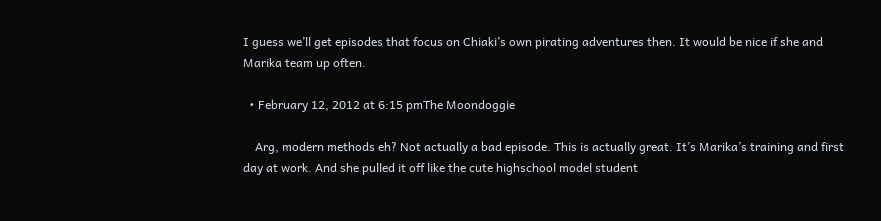I guess we’ll get episodes that focus on Chiaki’s own pirating adventures then. It would be nice if she and Marika team up often.

  • February 12, 2012 at 6:15 pmThe Moondoggie

    Arg, modern methods eh? Not actually a bad episode. This is actually great. It’s Marika’s training and first day at work. And she pulled it off like the cute highschool model student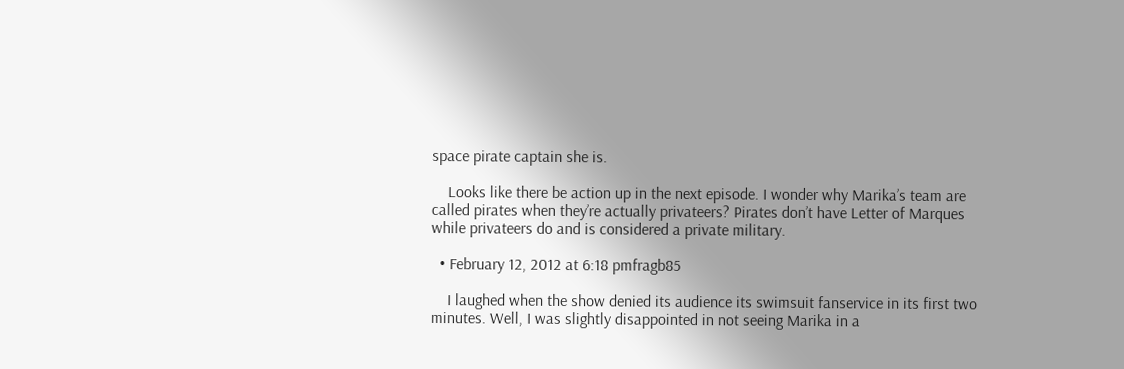space pirate captain she is.

    Looks like there be action up in the next episode. I wonder why Marika’s team are called pirates when they’re actually privateers? Pirates don’t have Letter of Marques while privateers do and is considered a private military.

  • February 12, 2012 at 6:18 pmfragb85

    I laughed when the show denied its audience its swimsuit fanservice in its first two minutes. Well, I was slightly disappointed in not seeing Marika in a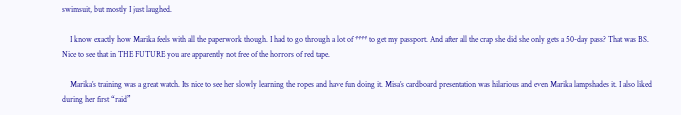swimsuit, but mostly I just laughed.

    I know exactly how Marika feels with all the paperwork though. I had to go through a lot of **** to get my passport. And after all the crap she did she only gets a 50-day pass? That was BS. Nice to see that in THE FUTURE you are apparently not free of the horrors of red tape.

    Marika’s training was a great watch. Its nice to see her slowly learning the ropes and have fun doing it. Misa’s cardboard presentation was hilarious and even Marika lampshades it. I also liked during her first “raid”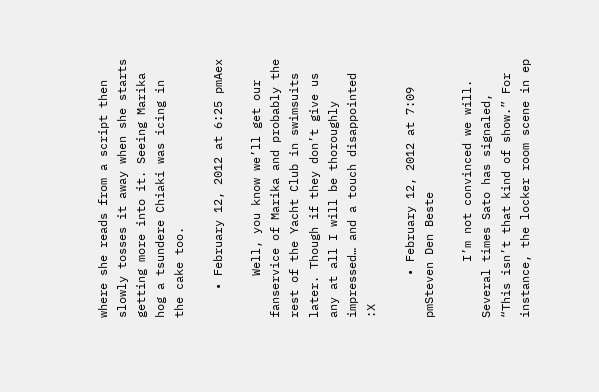where she reads from a script then slowly tosses it away when she starts getting more into it. Seeing Marika hog a tsundere Chiaki was icing in the cake too.

    • February 12, 2012 at 6:25 pmAex

      Well, you know we’ll get our fanservice of Marika and probably the rest of the Yacht Club in swimsuits later. Though if they don’t give us any at all I will be thoroughly impressed… and a touch disappointed :X

      • February 12, 2012 at 7:09 pmSteven Den Beste

        I’m not convinced we will. Several times Sato has signaled, “This isn’t that kind of show.” For instance, the locker room scene in ep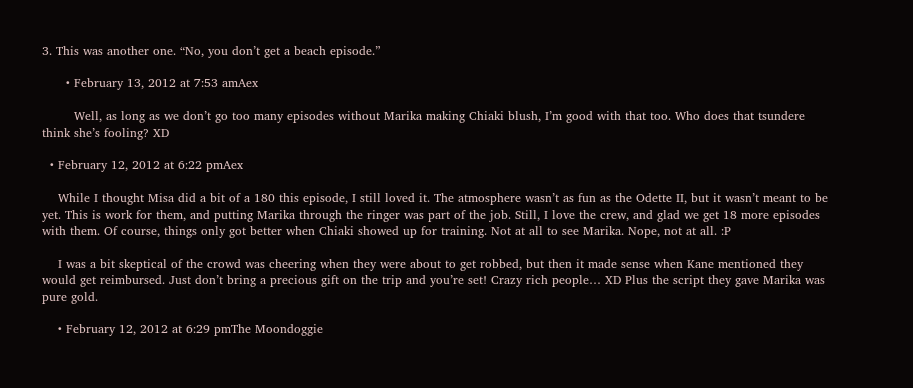3. This was another one. “No, you don’t get a beach episode.”

      • February 13, 2012 at 7:53 amAex

        Well, as long as we don’t go too many episodes without Marika making Chiaki blush, I’m good with that too. Who does that tsundere think she’s fooling? XD

  • February 12, 2012 at 6:22 pmAex

    While I thought Misa did a bit of a 180 this episode, I still loved it. The atmosphere wasn’t as fun as the Odette II, but it wasn’t meant to be yet. This is work for them, and putting Marika through the ringer was part of the job. Still, I love the crew, and glad we get 18 more episodes with them. Of course, things only got better when Chiaki showed up for training. Not at all to see Marika. Nope, not at all. :P

    I was a bit skeptical of the crowd was cheering when they were about to get robbed, but then it made sense when Kane mentioned they would get reimbursed. Just don’t bring a precious gift on the trip and you’re set! Crazy rich people… XD Plus the script they gave Marika was pure gold.

    • February 12, 2012 at 6:29 pmThe Moondoggie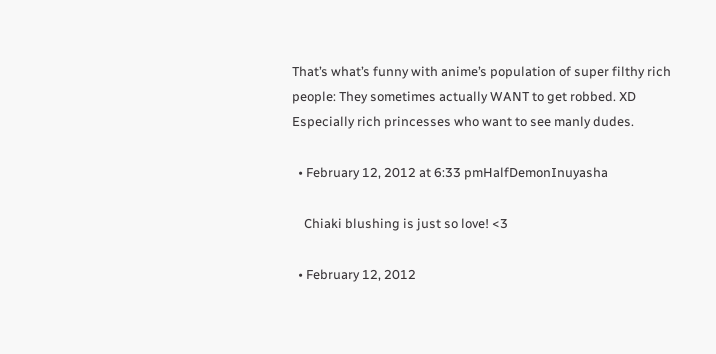That’s what’s funny with anime’s population of super filthy rich people: They sometimes actually WANT to get robbed. XD Especially rich princesses who want to see manly dudes.

  • February 12, 2012 at 6:33 pmHalfDemonInuyasha

    Chiaki blushing is just so love! <3

  • February 12, 2012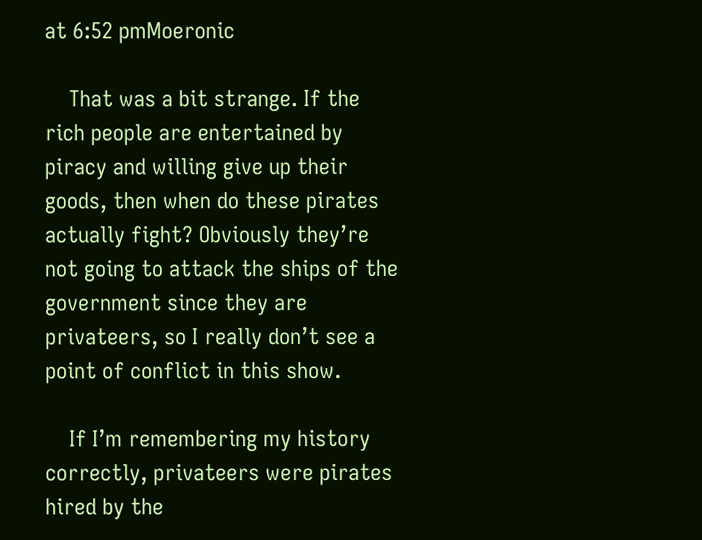at 6:52 pmMoeronic

    That was a bit strange. If the rich people are entertained by piracy and willing give up their goods, then when do these pirates actually fight? Obviously they’re not going to attack the ships of the government since they are privateers, so I really don’t see a point of conflict in this show.

    If I’m remembering my history correctly, privateers were pirates hired by the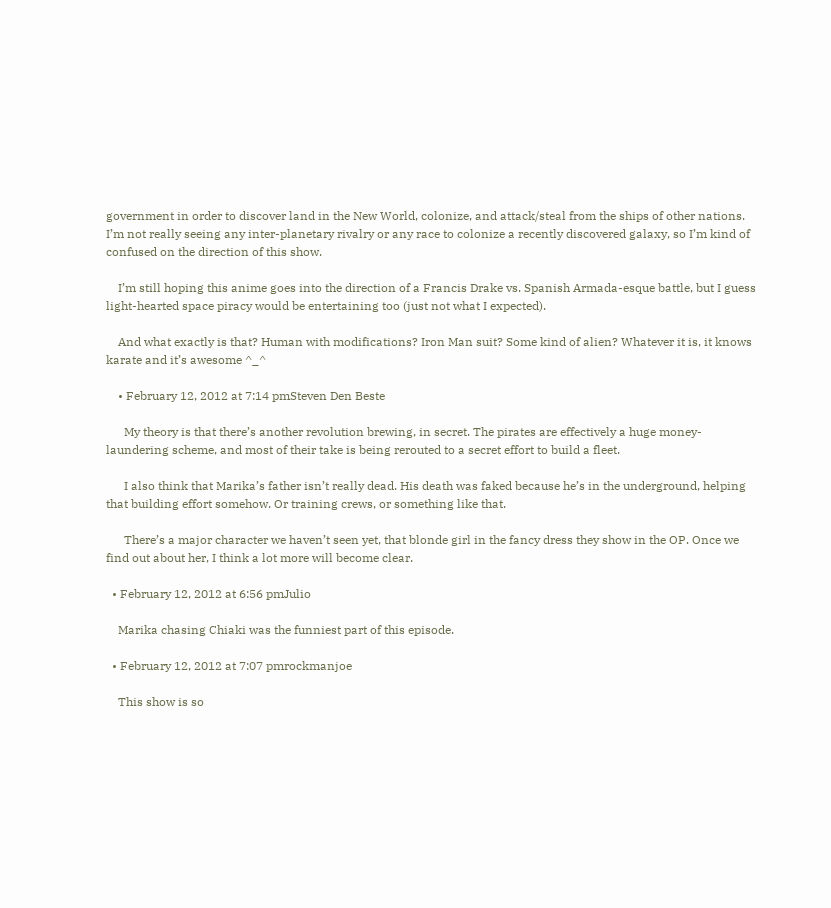government in order to discover land in the New World, colonize, and attack/steal from the ships of other nations. I’m not really seeing any inter-planetary rivalry or any race to colonize a recently discovered galaxy, so I’m kind of confused on the direction of this show.

    I’m still hoping this anime goes into the direction of a Francis Drake vs. Spanish Armada-esque battle, but I guess light-hearted space piracy would be entertaining too (just not what I expected).

    And what exactly is that? Human with modifications? Iron Man suit? Some kind of alien? Whatever it is, it knows karate and it’s awesome ^_^

    • February 12, 2012 at 7:14 pmSteven Den Beste

      My theory is that there’s another revolution brewing, in secret. The pirates are effectively a huge money-laundering scheme, and most of their take is being rerouted to a secret effort to build a fleet.

      I also think that Marika’s father isn’t really dead. His death was faked because he’s in the underground, helping that building effort somehow. Or training crews, or something like that.

      There’s a major character we haven’t seen yet, that blonde girl in the fancy dress they show in the OP. Once we find out about her, I think a lot more will become clear.

  • February 12, 2012 at 6:56 pmJulio

    Marika chasing Chiaki was the funniest part of this episode.

  • February 12, 2012 at 7:07 pmrockmanjoe

    This show is so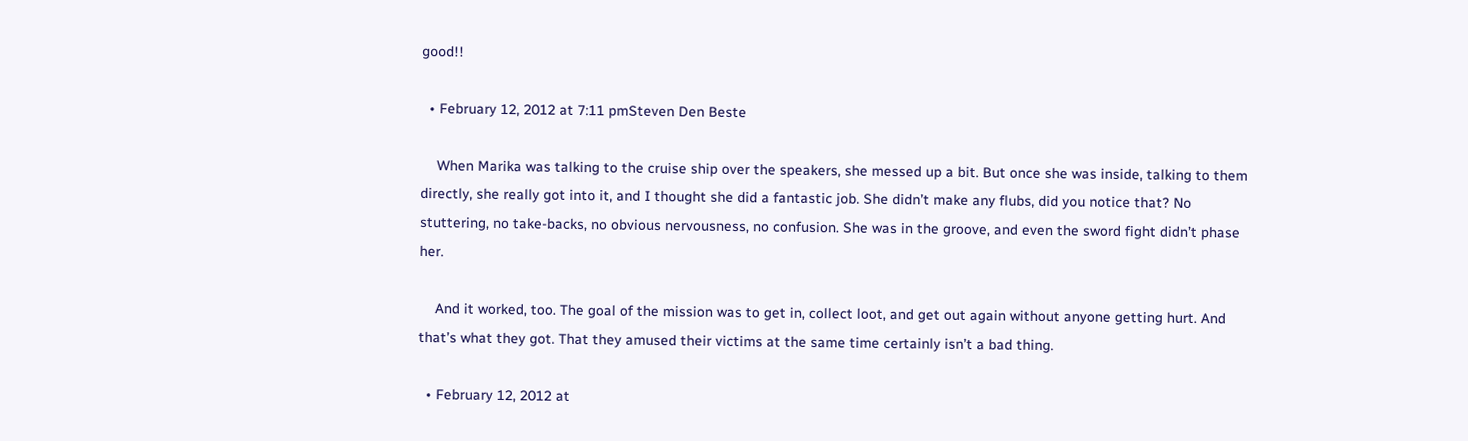good!!

  • February 12, 2012 at 7:11 pmSteven Den Beste

    When Marika was talking to the cruise ship over the speakers, she messed up a bit. But once she was inside, talking to them directly, she really got into it, and I thought she did a fantastic job. She didn’t make any flubs, did you notice that? No stuttering, no take-backs, no obvious nervousness, no confusion. She was in the groove, and even the sword fight didn’t phase her.

    And it worked, too. The goal of the mission was to get in, collect loot, and get out again without anyone getting hurt. And that’s what they got. That they amused their victims at the same time certainly isn’t a bad thing.

  • February 12, 2012 at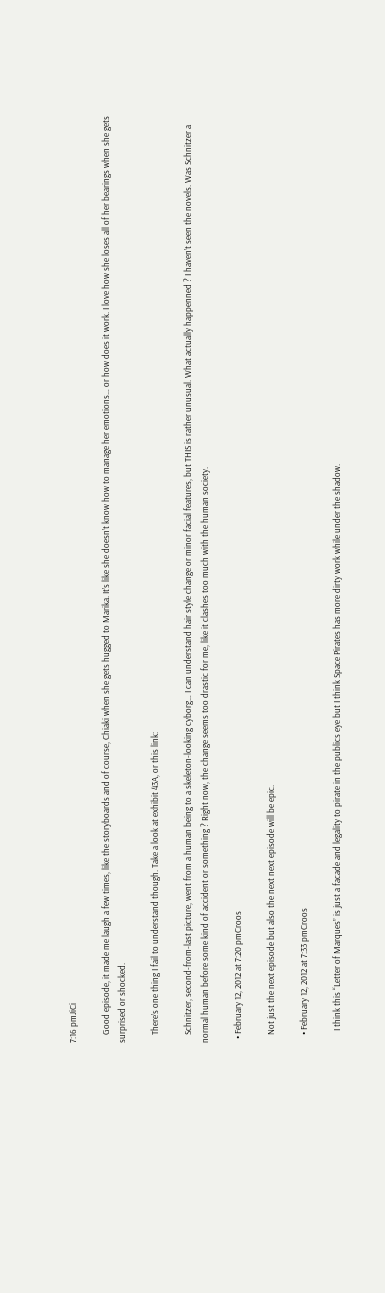7:16 pmJiCi

    Good episode, it made me laugh a few times, like the storyboards and of course, Chiaki when she gets hugged to Marika. It’s like she doesn’t know how to manage her emotions… or how does it work. I love how she loses all of her bearings when she gets surprised or shocked.

    There’s one thing I fail to understand though. Take a look at exhibit 43A, or this link:

    Schnitzer, second-from-last picture, went from a human being to a skeleton-looking cyborg… I can understand hair style change or minor facial features, but THIS is rather unusual. What actually happenned ? I haven’t seen the novels. Was Schnitzer a normal human before some kind of accident or something ? Right now, the change seems too drastic for me, like it clashes too much with the human society.

  • February 12, 2012 at 7:20 pmCroos

    Not just the next episode but also the next next episode will be epic.

    • February 12, 2012 at 7:33 pmCroos

      I think this “Letter of Marques” is just a facade and legality to pirate in the publics eye but I think Space Pirates has more dirty work while under the shadow.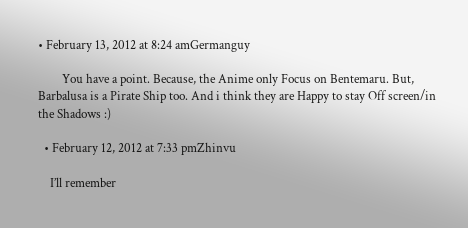• February 13, 2012 at 8:24 amGermanguy

        You have a point. Because, the Anime only Focus on Bentemaru. But, Barbalusa is a Pirate Ship too. And i think they are Happy to stay Off screen/in the Shadows :)

  • February 12, 2012 at 7:33 pmZhinvu

    I’ll remember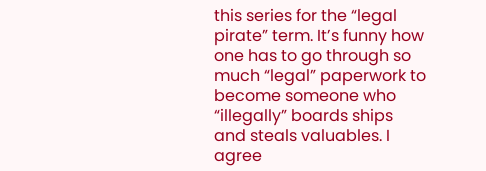this series for the “legal pirate” term. It’s funny how one has to go through so much “legal” paperwork to become someone who “illegally” boards ships and steals valuables. I agree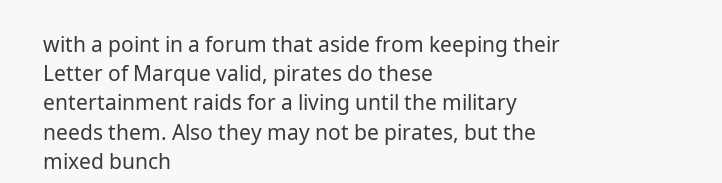with a point in a forum that aside from keeping their Letter of Marque valid, pirates do these entertainment raids for a living until the military needs them. Also they may not be pirates, but the mixed bunch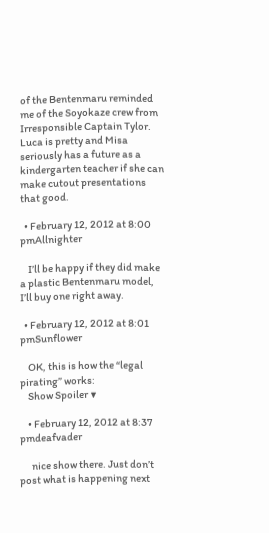of the Bentenmaru reminded me of the Soyokaze crew from Irresponsible Captain Tylor. Luca is pretty and Misa seriously has a future as a kindergarten teacher if she can make cutout presentations that good.

  • February 12, 2012 at 8:00 pmAllnighter

    I’ll be happy if they did make a plastic Bentenmaru model, I’ll buy one right away.

  • February 12, 2012 at 8:01 pmSunflower

    OK, this is how the “legal pirating” works:
    Show Spoiler ▼

    • February 12, 2012 at 8:37 pmdeafvader

      nice show there. Just don’t post what is happening next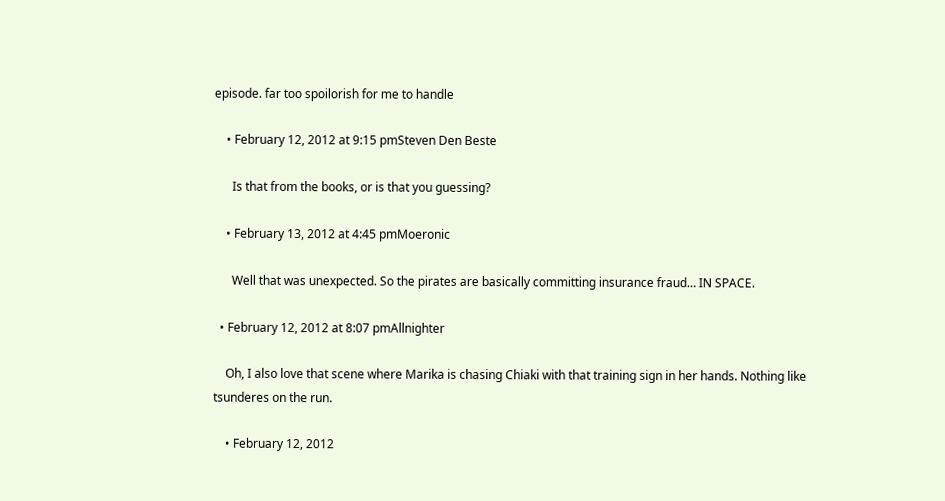episode. far too spoilorish for me to handle

    • February 12, 2012 at 9:15 pmSteven Den Beste

      Is that from the books, or is that you guessing?

    • February 13, 2012 at 4:45 pmMoeronic

      Well that was unexpected. So the pirates are basically committing insurance fraud… IN SPACE.

  • February 12, 2012 at 8:07 pmAllnighter

    Oh, I also love that scene where Marika is chasing Chiaki with that training sign in her hands. Nothing like tsunderes on the run.

    • February 12, 2012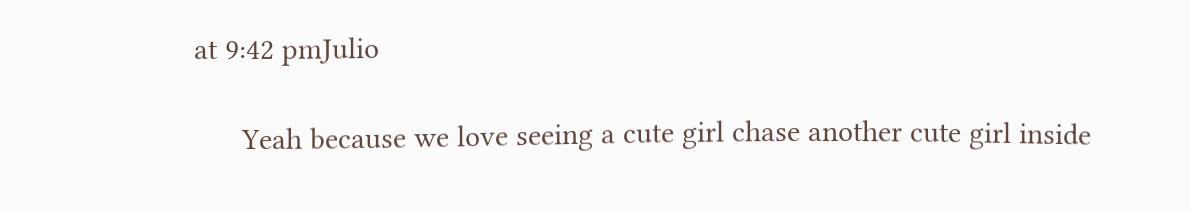at 9:42 pmJulio

      Yeah because we love seeing a cute girl chase another cute girl inside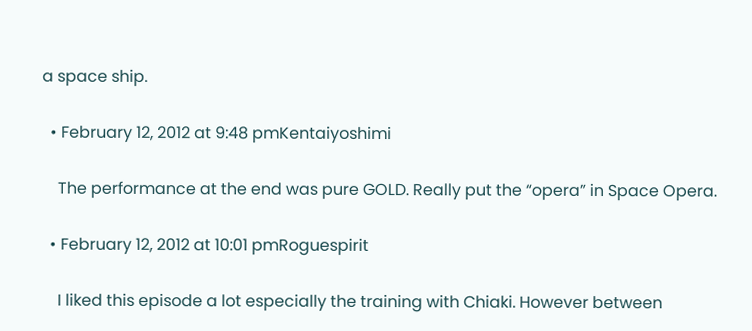a space ship.

  • February 12, 2012 at 9:48 pmKentaiyoshimi

    The performance at the end was pure GOLD. Really put the “opera” in Space Opera.

  • February 12, 2012 at 10:01 pmRoguespirit

    I liked this episode a lot especially the training with Chiaki. However between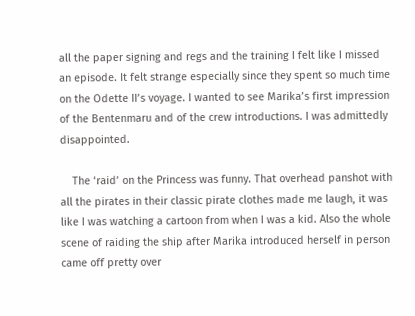all the paper signing and regs and the training I felt like I missed an episode. It felt strange especially since they spent so much time on the Odette II’s voyage. I wanted to see Marika’s first impression of the Bentenmaru and of the crew introductions. I was admittedly disappointed.

    The ‘raid’ on the Princess was funny. That overhead panshot with all the pirates in their classic pirate clothes made me laugh, it was like I was watching a cartoon from when I was a kid. Also the whole scene of raiding the ship after Marika introduced herself in person came off pretty over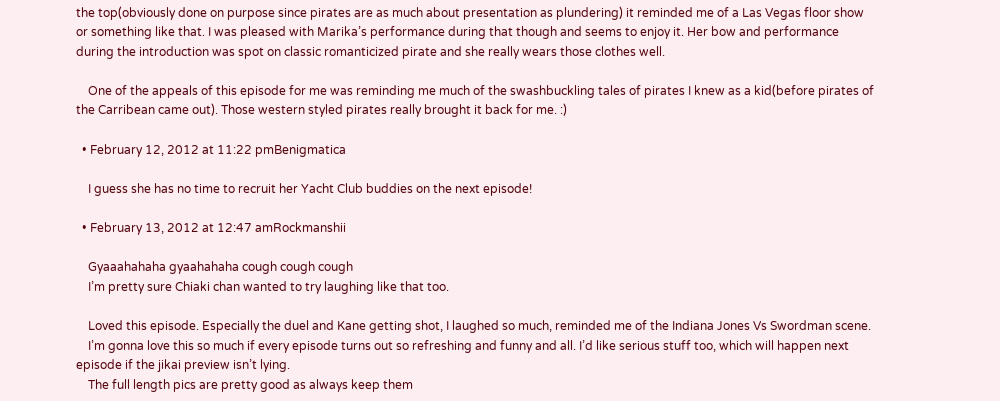the top(obviously done on purpose since pirates are as much about presentation as plundering) it reminded me of a Las Vegas floor show or something like that. I was pleased with Marika’s performance during that though and seems to enjoy it. Her bow and performance during the introduction was spot on classic romanticized pirate and she really wears those clothes well.

    One of the appeals of this episode for me was reminding me much of the swashbuckling tales of pirates I knew as a kid(before pirates of the Carribean came out). Those western styled pirates really brought it back for me. :)

  • February 12, 2012 at 11:22 pmBenigmatica

    I guess she has no time to recruit her Yacht Club buddies on the next episode!

  • February 13, 2012 at 12:47 amRockmanshii

    Gyaaahahaha gyaahahaha cough cough cough
    I’m pretty sure Chiaki chan wanted to try laughing like that too.

    Loved this episode. Especially the duel and Kane getting shot, I laughed so much, reminded me of the Indiana Jones Vs Swordman scene.
    I’m gonna love this so much if every episode turns out so refreshing and funny and all. I’d like serious stuff too, which will happen next episode if the jikai preview isn’t lying.
    The full length pics are pretty good as always keep them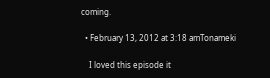coming.

  • February 13, 2012 at 3:18 amTonameki

    I loved this episode it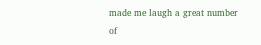made me laugh a great number of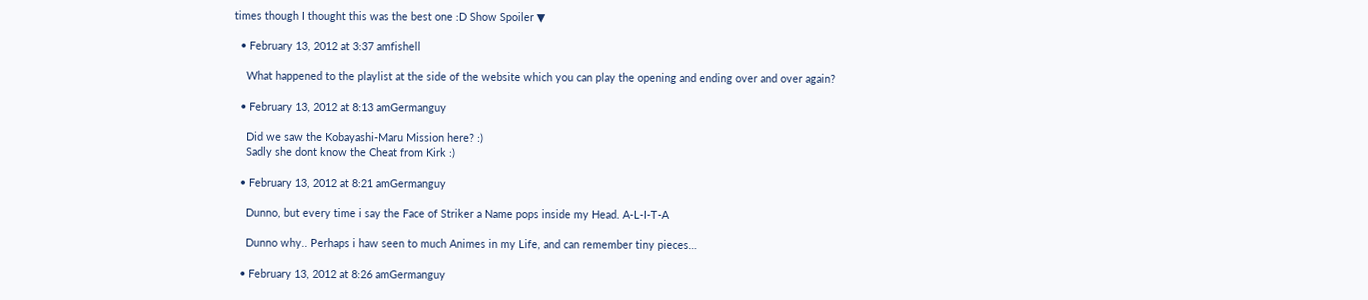times though I thought this was the best one :D Show Spoiler ▼

  • February 13, 2012 at 3:37 amfishell

    What happened to the playlist at the side of the website which you can play the opening and ending over and over again?

  • February 13, 2012 at 8:13 amGermanguy

    Did we saw the Kobayashi-Maru Mission here? :)
    Sadly she dont know the Cheat from Kirk :)

  • February 13, 2012 at 8:21 amGermanguy

    Dunno, but every time i say the Face of Striker a Name pops inside my Head. A-L-I-T-A

    Dunno why.. Perhaps i haw seen to much Animes in my Life, and can remember tiny pieces…

  • February 13, 2012 at 8:26 amGermanguy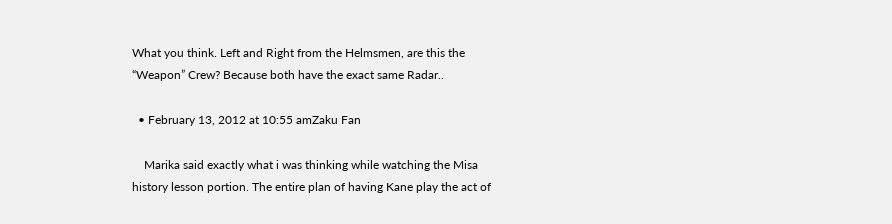What you think. Left and Right from the Helmsmen, are this the “Weapon” Crew? Because both have the exact same Radar..

  • February 13, 2012 at 10:55 amZaku Fan

    Marika said exactly what i was thinking while watching the Misa history lesson portion. The entire plan of having Kane play the act of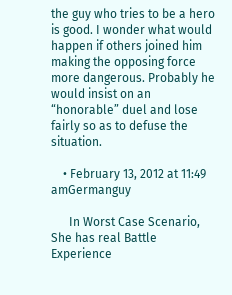the guy who tries to be a hero is good. I wonder what would happen if others joined him making the opposing force more dangerous. Probably he would insist on an “honorable” duel and lose fairly so as to defuse the situation.

    • February 13, 2012 at 11:49 amGermanguy

      In Worst Case Scenario, She has real Battle Experience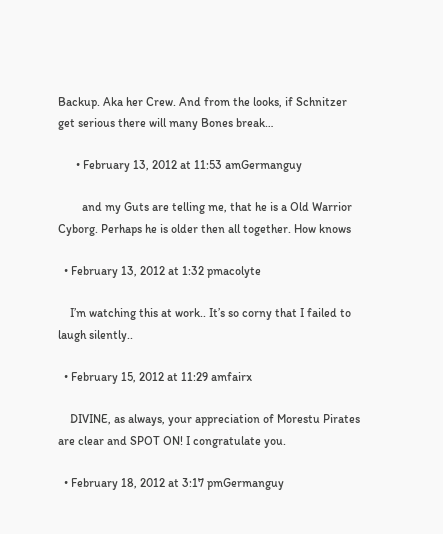Backup. Aka her Crew. And from the looks, if Schnitzer get serious there will many Bones break…

      • February 13, 2012 at 11:53 amGermanguy

        and my Guts are telling me, that he is a Old Warrior Cyborg. Perhaps he is older then all together. How knows

  • February 13, 2012 at 1:32 pmacolyte

    I’m watching this at work.. It’s so corny that I failed to laugh silently..

  • February 15, 2012 at 11:29 amfairx

    DIVINE, as always, your appreciation of Morestu Pirates are clear and SPOT ON! I congratulate you.

  • February 18, 2012 at 3:17 pmGermanguy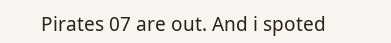Pirates 07 are out. And i spoted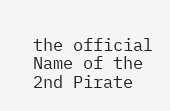the official Name of the 2nd Pirate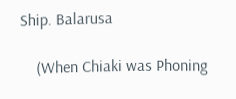Ship. Balarusa

    (When Chiaki was Phoning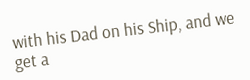with his Dad on his Ship, and we get a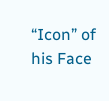“Icon” of his Face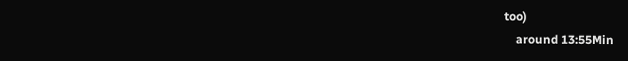too)
    around 13:55Min